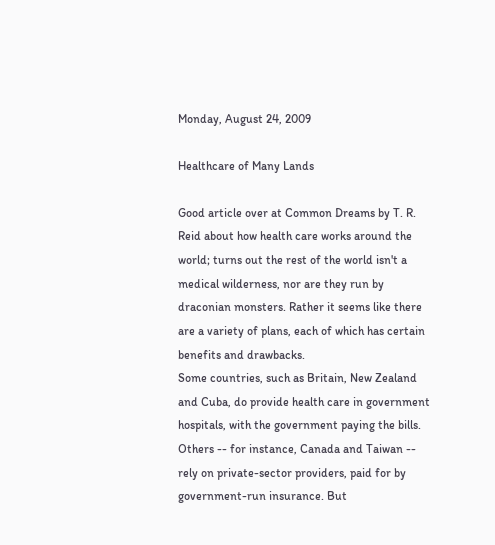Monday, August 24, 2009

Healthcare of Many Lands

Good article over at Common Dreams by T. R. Reid about how health care works around the world; turns out the rest of the world isn't a medical wilderness, nor are they run by draconian monsters. Rather it seems like there are a variety of plans, each of which has certain benefits and drawbacks.
Some countries, such as Britain, New Zealand and Cuba, do provide health care in government hospitals, with the government paying the bills. Others -- for instance, Canada and Taiwan -- rely on private-sector providers, paid for by government-run insurance. But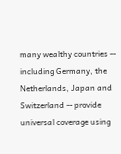many wealthy countries -- including Germany, the Netherlands, Japan and Switzerland -- provide universal coverage using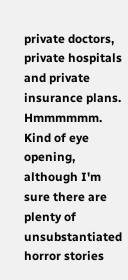private doctors, private hospitals and private insurance plans.
Hmmmmmm. Kind of eye opening, although I'm sure there are plenty of unsubstantiated horror stories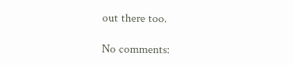out there too.

No comments: